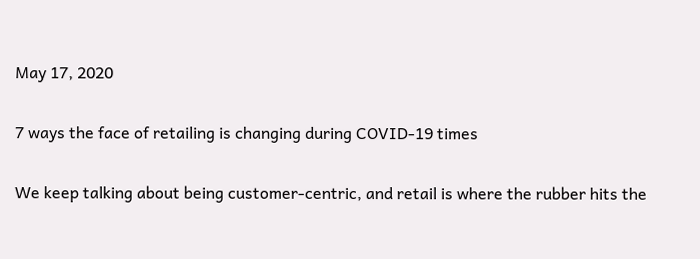May 17, 2020

7 ways the face of retailing is changing during COVID-19 times

We keep talking about being customer-centric, and retail is where the rubber hits the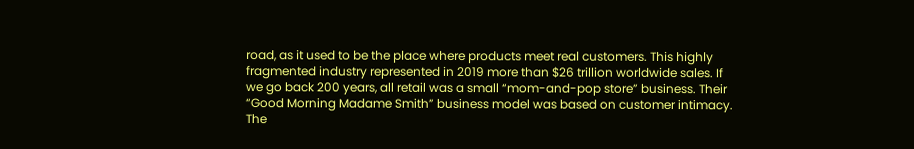road, as it used to be the place where products meet real customers. This highly fragmented industry represented in 2019 more than $26 trillion worldwide sales. If we go back 200 years, all retail was a small “mom-and-pop store” business. Their “Good Morning Madame Smith” business model was based on customer intimacy. The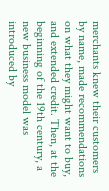merchants knew their customers by name, made recommendations on what they might want to buy, and extended credit. Then, at the beginning of the 19th century, a new business model was introduced by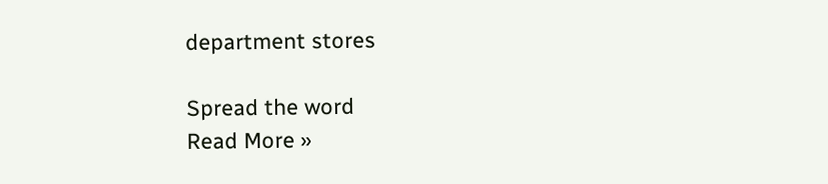department stores

Spread the word
Read More »